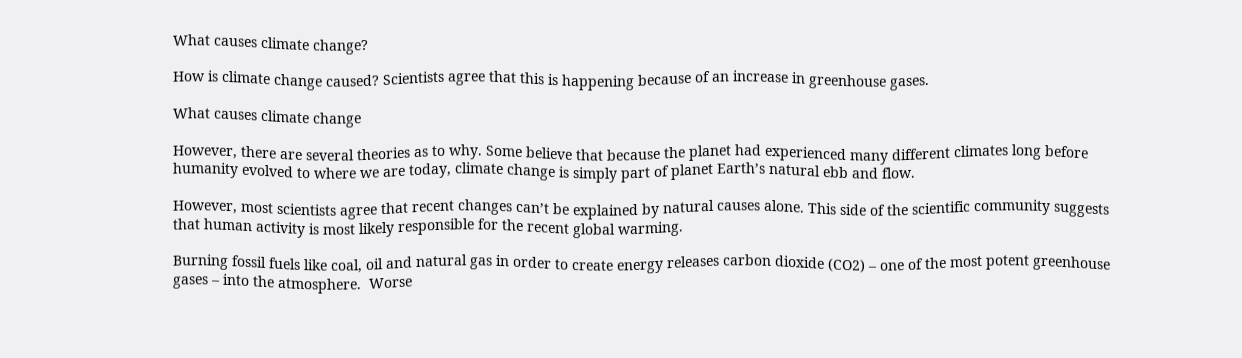What causes climate change?

How is climate change caused? Scientists agree that this is happening because of an increase in greenhouse gases.

What causes climate change

However, there are several theories as to why. Some believe that because the planet had experienced many different climates long before humanity evolved to where we are today, climate change is simply part of planet Earth’s natural ebb and flow.

However, most scientists agree that recent changes can’t be explained by natural causes alone. This side of the scientific community suggests that human activity is most likely responsible for the recent global warming.

Burning fossil fuels like coal, oil and natural gas in order to create energy releases carbon dioxide (CO2) – one of the most potent greenhouse gases – into the atmosphere.  Worse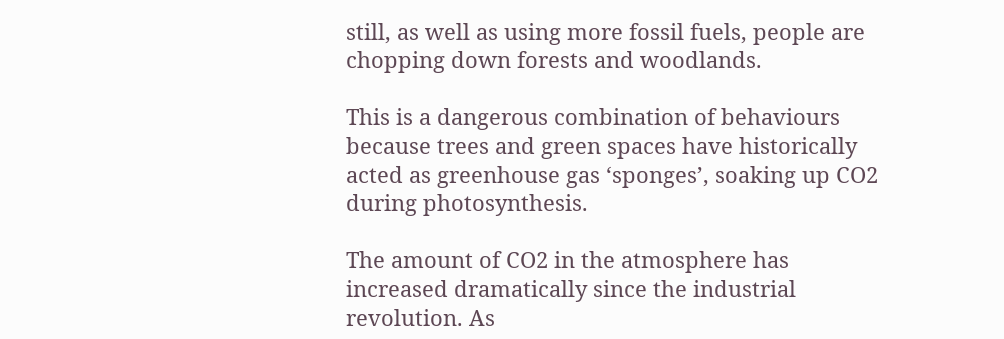still, as well as using more fossil fuels, people are chopping down forests and woodlands.

This is a dangerous combination of behaviours because trees and green spaces have historically acted as greenhouse gas ‘sponges’, soaking up CO2 during photosynthesis.

The amount of CO2 in the atmosphere has increased dramatically since the industrial revolution. As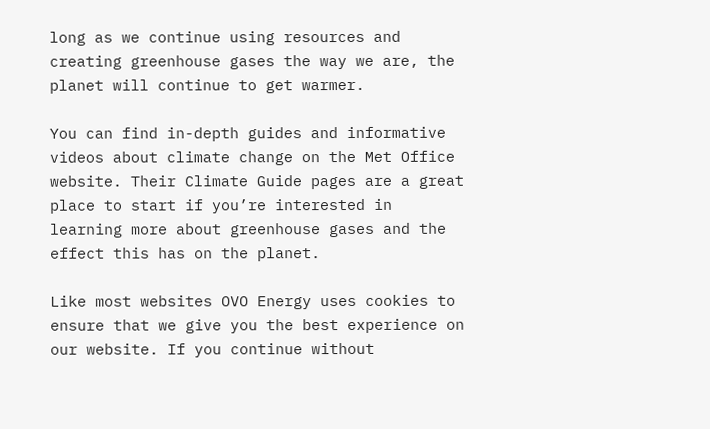long as we continue using resources and creating greenhouse gases the way we are, the planet will continue to get warmer.

You can find in-depth guides and informative videos about climate change on the Met Office website. Their Climate Guide pages are a great place to start if you’re interested in learning more about greenhouse gases and the effect this has on the planet.

Like most websites OVO Energy uses cookies to ensure that we give you the best experience on our website. If you continue without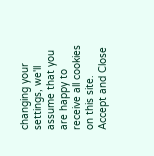changing your settings, we'll assume that you are happy to receive all cookies on this site. Accept and Close